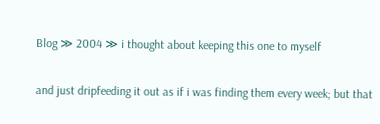Blog ≫ 2004 ≫ i thought about keeping this one to myself

and just dripfeeding it out as if i was finding them every week; but that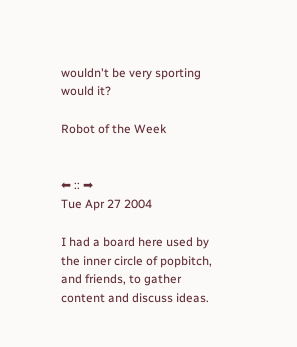wouldn't be very sporting would it?

Robot of the Week


⬅ :: ➡
Tue Apr 27 2004

I had a board here used by the inner circle of popbitch, and friends, to gather content and discuss ideas.